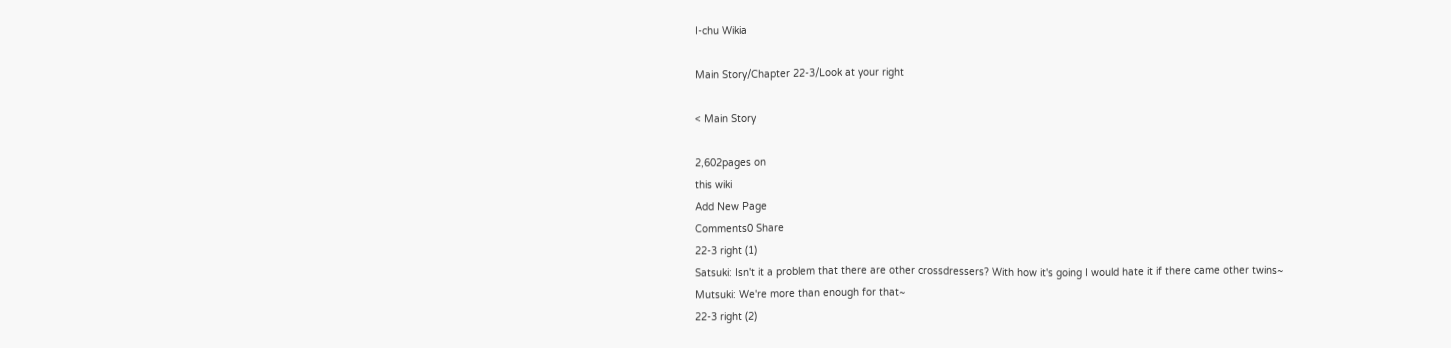I-chu Wikia

Main Story/Chapter 22-3/Look at your right

< Main Story

2,602pages on
this wiki
Add New Page
Comments0 Share
22-3 right (1)
Satsuki: Isn't it a problem that there are other crossdressers? With how it's going I would hate it if there came other twins~
Mutsuki: We're more than enough for that~
22-3 right (2)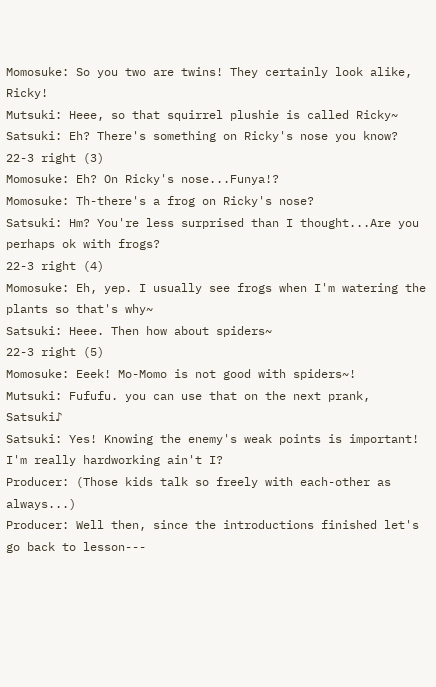Momosuke: So you two are twins! They certainly look alike, Ricky!
Mutsuki: Heee, so that squirrel plushie is called Ricky~
Satsuki: Eh? There's something on Ricky's nose you know?
22-3 right (3)
Momosuke: Eh? On Ricky's nose...Funya!?
Momosuke: Th-there's a frog on Ricky's nose?
Satsuki: Hm? You're less surprised than I thought...Are you perhaps ok with frogs?
22-3 right (4)
Momosuke: Eh, yep. I usually see frogs when I'm watering the plants so that's why~
Satsuki: Heee. Then how about spiders~
22-3 right (5)
Momosuke: Eeek! Mo-Momo is not good with spiders~!
Mutsuki: Fufufu. you can use that on the next prank, Satsuki♪
Satsuki: Yes! Knowing the enemy's weak points is important! I'm really hardworking ain't I?
Producer: (Those kids talk so freely with each-other as always...)
Producer: Well then, since the introductions finished let's go back to lesson---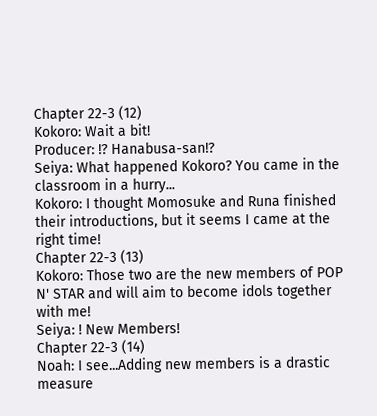Chapter 22-3 (12)
Kokoro: Wait a bit!
Producer: !? Hanabusa-san!?
Seiya: What happened Kokoro? You came in the classroom in a hurry...
Kokoro: I thought Momosuke and Runa finished their introductions, but it seems I came at the right time!
Chapter 22-3 (13)
Kokoro: Those two are the new members of POP N' STAR and will aim to become idols together with me!
Seiya: ! New Members!
Chapter 22-3 (14)
Noah: I see...Adding new members is a drastic measure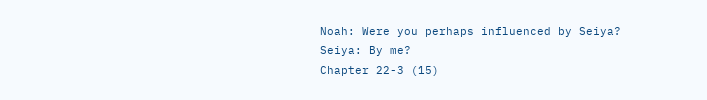Noah: Were you perhaps influenced by Seiya?
Seiya: By me?
Chapter 22-3 (15)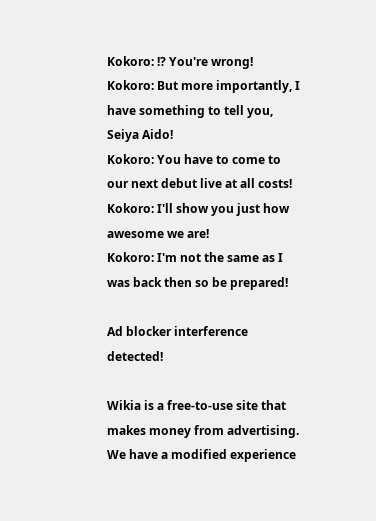Kokoro: !? You're wrong!
Kokoro: But more importantly, I have something to tell you, Seiya Aido!
Kokoro: You have to come to our next debut live at all costs!
Kokoro: I'll show you just how awesome we are!
Kokoro: I'm not the same as I was back then so be prepared!

Ad blocker interference detected!

Wikia is a free-to-use site that makes money from advertising. We have a modified experience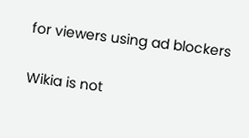for viewers using ad blockers

Wikia is not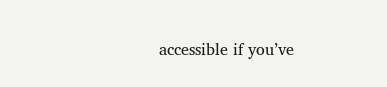accessible if you’ve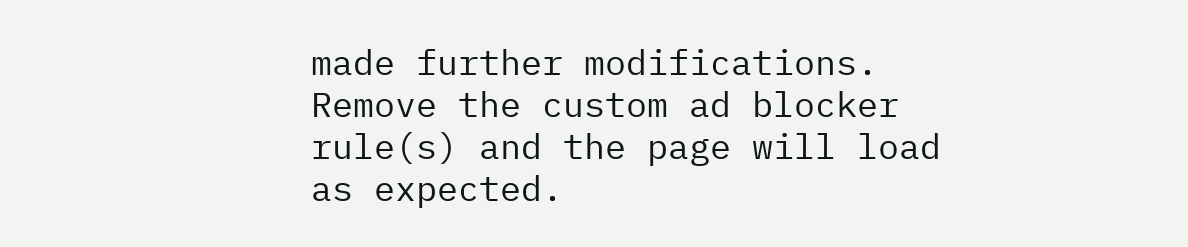made further modifications. Remove the custom ad blocker rule(s) and the page will load as expected.